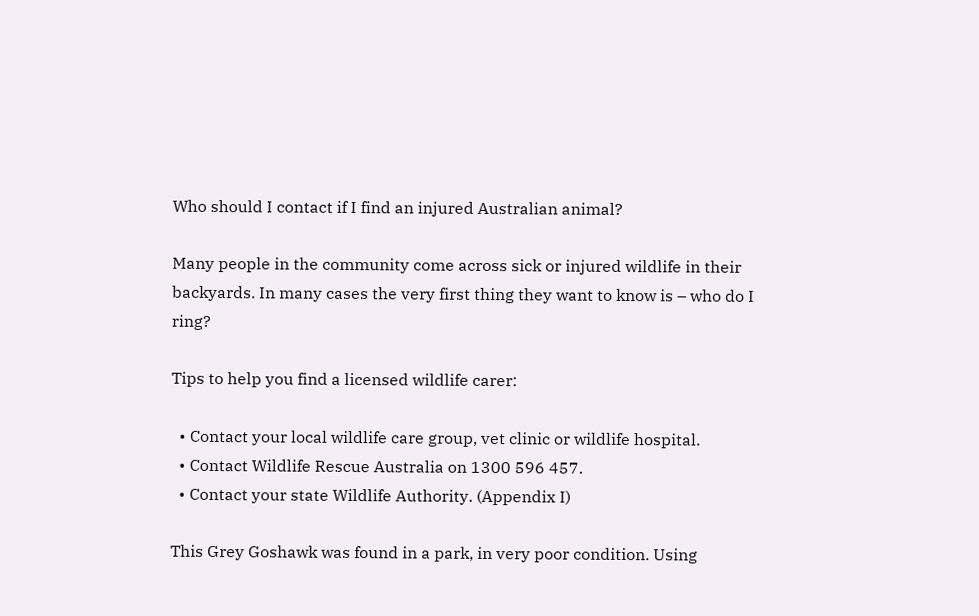Who should I contact if I find an injured Australian animal?

Many people in the community come across sick or injured wildlife in their backyards. In many cases the very first thing they want to know is – who do I ring?

Tips to help you find a licensed wildlife carer:

  • Contact your local wildlife care group, vet clinic or wildlife hospital.
  • Contact Wildlife Rescue Australia on 1300 596 457.
  • Contact your state Wildlife Authority. (Appendix I)

This Grey Goshawk was found in a park, in very poor condition. Using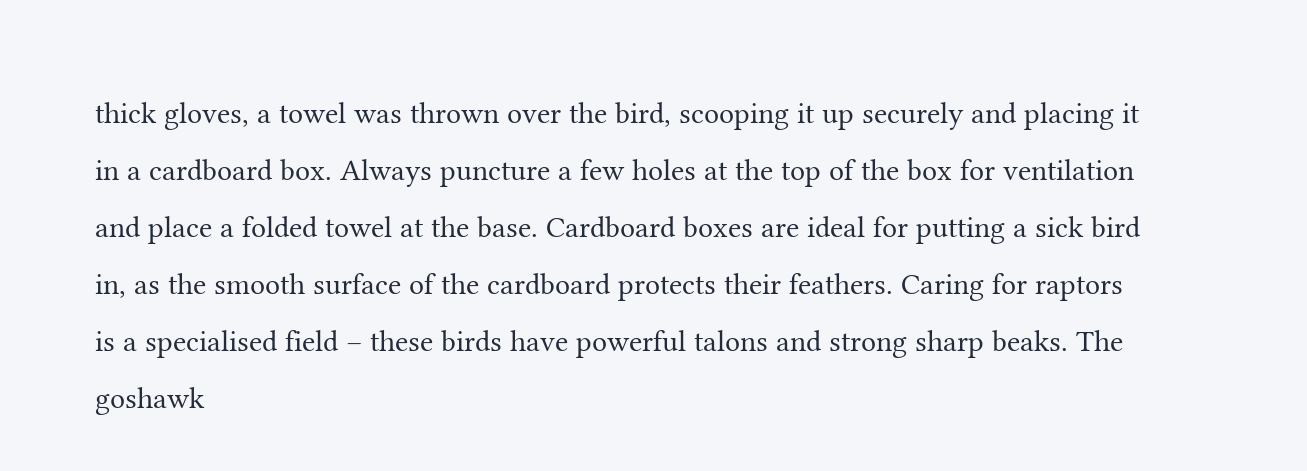thick gloves, a towel was thrown over the bird, scooping it up securely and placing it in a cardboard box. Always puncture a few holes at the top of the box for ventilation and place a folded towel at the base. Cardboard boxes are ideal for putting a sick bird in, as the smooth surface of the cardboard protects their feathers. Caring for raptors is a specialised field – these birds have powerful talons and strong sharp beaks. The goshawk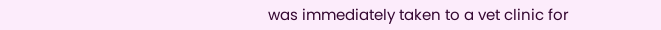was immediately taken to a vet clinic for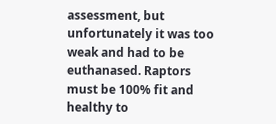assessment, but unfortunately it was too weak and had to be euthanased. Raptors must be 100% fit and healthy to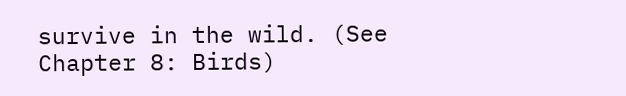survive in the wild. (See Chapter 8: Birds)